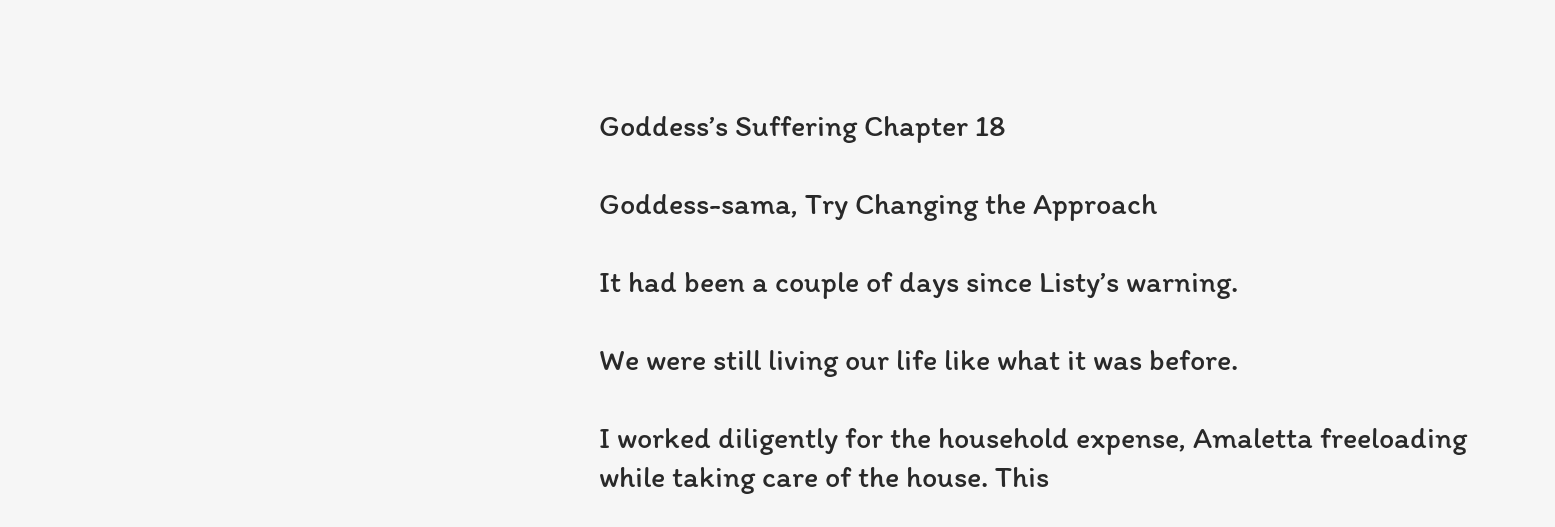Goddess’s Suffering Chapter 18

Goddess-sama, Try Changing the Approach

It had been a couple of days since Listy’s warning.

We were still living our life like what it was before.

I worked diligently for the household expense, Amaletta freeloading while taking care of the house. This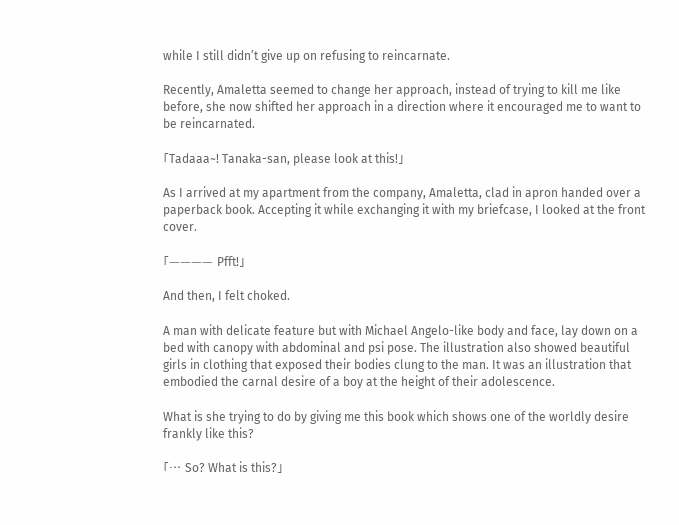while I still didn’t give up on refusing to reincarnate.

Recently, Amaletta seemed to change her approach, instead of trying to kill me like before, she now shifted her approach in a direction where it encouraged me to want to be reincarnated.

「Tadaaa~! Tanaka-san, please look at this!」

As I arrived at my apartment from the company, Amaletta, clad in apron handed over a paperback book. Accepting it while exchanging it with my briefcase, I looked at the front cover.

「———— Pfft!」

And then, I felt choked.

A man with delicate feature but with Michael Angelo-like body and face, lay down on a bed with canopy with abdominal and psi pose. The illustration also showed beautiful girls in clothing that exposed their bodies clung to the man. It was an illustration that embodied the carnal desire of a boy at the height of their adolescence.

What is she trying to do by giving me this book which shows one of the worldly desire frankly like this?

「… So? What is this?」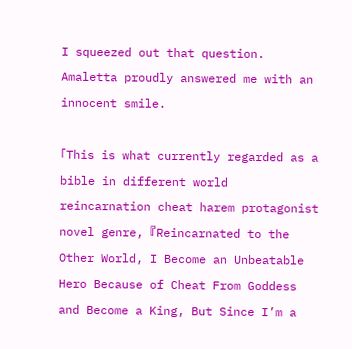I squeezed out that question. Amaletta proudly answered me with an innocent smile.

「This is what currently regarded as a bible in different world reincarnation cheat harem protagonist novel genre, 『Reincarnated to the Other World, I Become an Unbeatable Hero Because of Cheat From Goddess and Become a King, But Since I’m a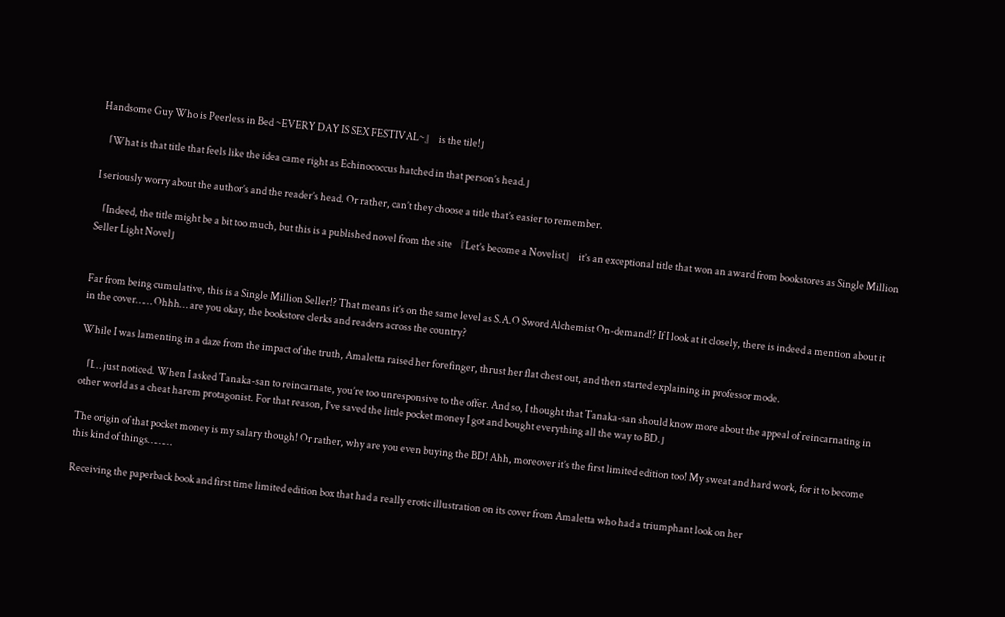Handsome Guy Who is Peerless in Bed ~EVERY DAY IS SEX FESTIVAL~』 is the tile!」

「What is that title that feels like the idea came right as Echinococcus hatched in that person’s head.」

I seriously worry about the author’s and the reader’s head. Or rather, can’t they choose a title that’s easier to remember.

「Indeed, the title might be a bit too much, but this is a published novel from the site 『Let’s become a Novelist』 it’s an exceptional title that won an award from bookstores as Single Million Seller Light Novel」


Far from being cumulative, this is a Single Million Seller!? That means it’s on the same level as S.A.O Sword Alchemist On-demand!? If I look at it closely, there is indeed a mention about it in the cover…… Ohhh… are you okay, the bookstore clerks and readers across the country?

While I was lamenting in a daze from the impact of the truth, Amaletta raised her forefinger, thrust her flat chest out, and then started explaining in professor mode.

「I… just noticed. When I asked Tanaka-san to reincarnate, you’re too unresponsive to the offer. And so, I thought that Tanaka-san should know more about the appeal of reincarnating in other world as a cheat harem protagonist. For that reason, I’ve saved the little pocket money I got and bought everything all the way to BD.」

The origin of that pocket money is my salary though! Or rather, why are you even buying the BD! Ahh, moreover it’s the first limited edition too! My sweat and hard work, for it to become this kind of things………

Receiving the paperback book and first time limited edition box that had a really erotic illustration on its cover from Amaletta who had a triumphant look on her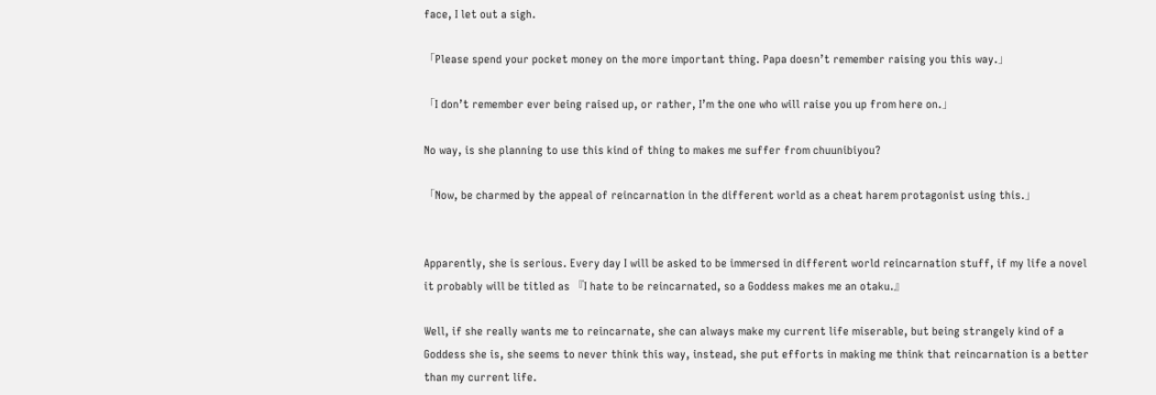face, I let out a sigh.

「Please spend your pocket money on the more important thing. Papa doesn’t remember raising you this way.」

「I don’t remember ever being raised up, or rather, I’m the one who will raise you up from here on.」

No way, is she planning to use this kind of thing to makes me suffer from chuunibiyou?

「Now, be charmed by the appeal of reincarnation in the different world as a cheat harem protagonist using this.」


Apparently, she is serious. Every day I will be asked to be immersed in different world reincarnation stuff, if my life a novel it probably will be titled as 『I hate to be reincarnated, so a Goddess makes me an otaku.』

Well, if she really wants me to reincarnate, she can always make my current life miserable, but being strangely kind of a Goddess she is, she seems to never think this way, instead, she put efforts in making me think that reincarnation is a better than my current life.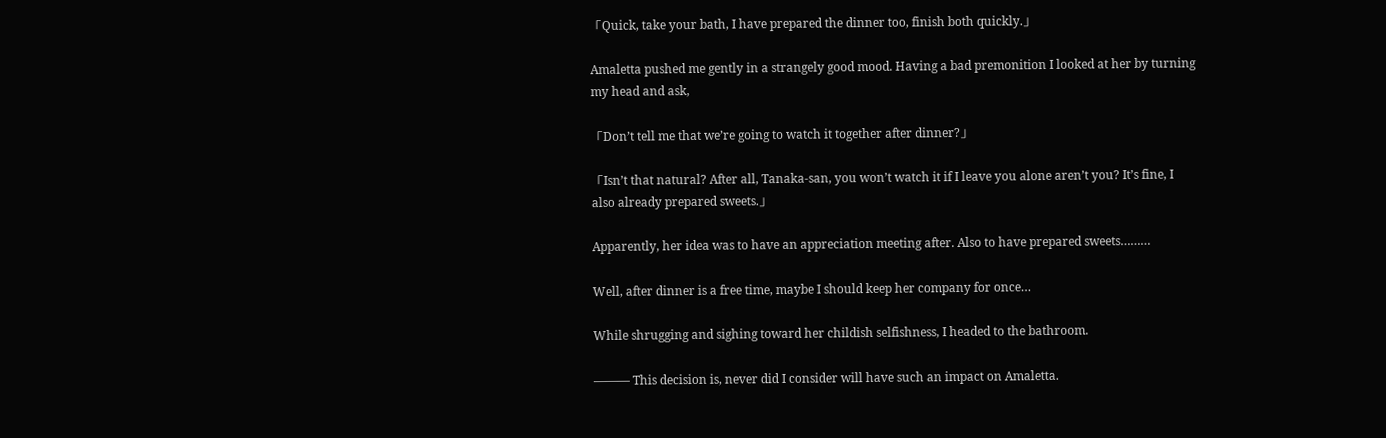「Quick, take your bath, I have prepared the dinner too, finish both quickly.」

Amaletta pushed me gently in a strangely good mood. Having a bad premonition I looked at her by turning my head and ask,

「Don’t tell me that we’re going to watch it together after dinner?」

「Isn’t that natural? After all, Tanaka-san, you won’t watch it if I leave you alone aren’t you? It’s fine, I also already prepared sweets.」

Apparently, her idea was to have an appreciation meeting after. Also to have prepared sweets………

Well, after dinner is a free time, maybe I should keep her company for once…

While shrugging and sighing toward her childish selfishness, I headed to the bathroom.

——— This decision is, never did I consider will have such an impact on Amaletta.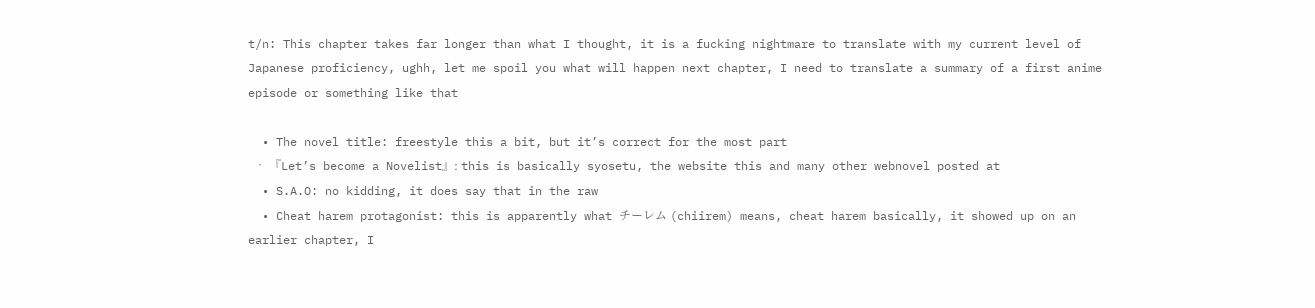t/n: This chapter takes far longer than what I thought, it is a fucking nightmare to translate with my current level of Japanese proficiency, ughh, let me spoil you what will happen next chapter, I need to translate a summary of a first anime episode or something like that

  • The novel title: freestyle this a bit, but it’s correct for the most part
  • 『Let’s become a Novelist』: this is basically syosetu, the website this and many other webnovel posted at
  • S.A.O: no kidding, it does say that in the raw
  • Cheat harem protagonist: this is apparently what チーレム (chiirem) means, cheat harem basically, it showed up on an earlier chapter, I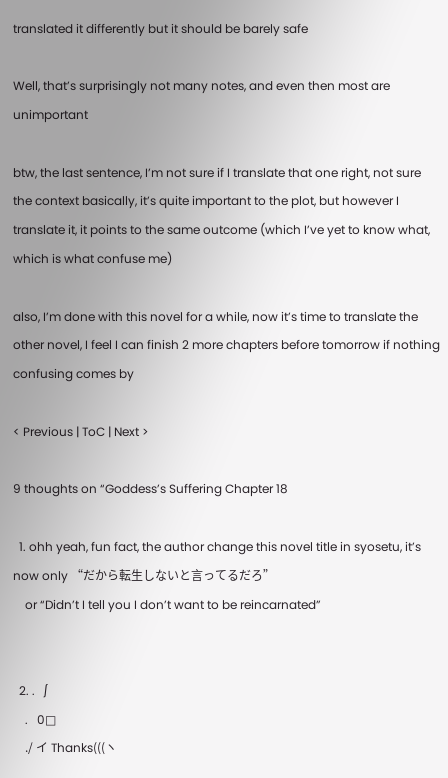translated it differently but it should be barely safe

Well, that’s surprisingly not many notes, and even then most are unimportant

btw, the last sentence, I’m not sure if I translate that one right, not sure the context basically, it’s quite important to the plot, but however I translate it, it points to the same outcome (which I’ve yet to know what, which is what confuse me)

also, I’m done with this novel for a while, now it’s time to translate the other novel, I feel I can finish 2 more chapters before tomorrow if nothing confusing comes by

< Previous | ToC | Next >

9 thoughts on “Goddess’s Suffering Chapter 18

  1. ohh yeah, fun fact, the author change this novel title in syosetu, it’s now only “だから転生しないと言ってるだろ”
    or “Didn’t I tell you I don’t want to be reincarnated”


  2. .   ∫
    .   0□
    ./ イ Thanks(((ヽ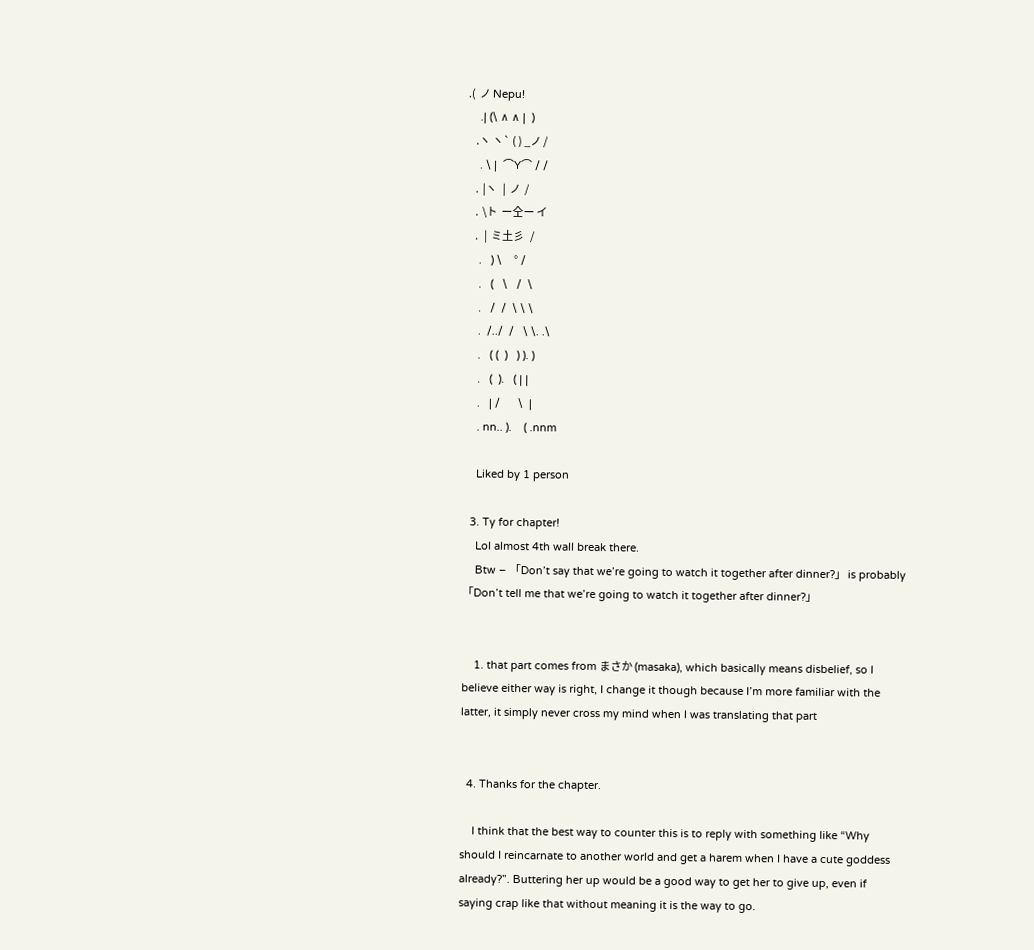.(  ノ Nepu!
    .| (\ ∧ ∧ |  )
    .ヽ ヽ` ( ) _ノ /
    . \ |  ⌒Y⌒ / /
    .  |ヽ   |  ノ  /
    .  \ト  ー仝ー イ
    .   |  ミ土彡   /
    .   ) \    ° /
    .   (   \   /  \
    .   /  /  \ \ \
    .  /../  /   \ \. .\
    .   ( (  )   ) ). )
    .   (  ).   ( | |
    .   | /      \  |
    . nn.. ).    ( .nnm

    Liked by 1 person

  3. Ty for chapter!
    Lol almost 4th wall break there.
    Btw – 「Don’t say that we’re going to watch it together after dinner?」 is probably 「Don’t tell me that we’re going to watch it together after dinner?」


    1. that part comes from まさか (masaka), which basically means disbelief, so I believe either way is right, I change it though because I’m more familiar with the latter, it simply never cross my mind when I was translating that part


  4. Thanks for the chapter.

    I think that the best way to counter this is to reply with something like “Why should I reincarnate to another world and get a harem when I have a cute goddess already?”. Buttering her up would be a good way to get her to give up, even if saying crap like that without meaning it is the way to go.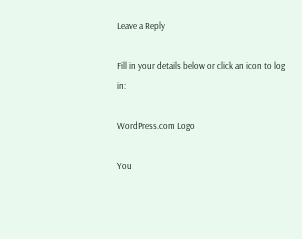Leave a Reply

Fill in your details below or click an icon to log in:

WordPress.com Logo

You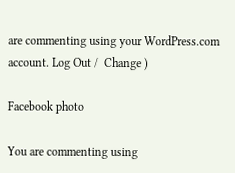are commenting using your WordPress.com account. Log Out /  Change )

Facebook photo

You are commenting using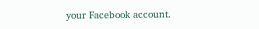your Facebook account.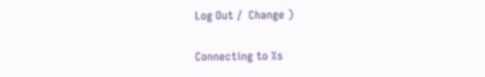Log Out /  Change )

Connecting to %s